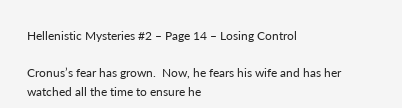Hellenistic Mysteries #2 – Page 14 – Losing Control

Cronus’s fear has grown.  Now, he fears his wife and has her watched all the time to ensure he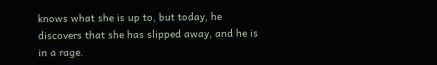knows what she is up to, but today, he discovers that she has slipped away, and he is in a rage.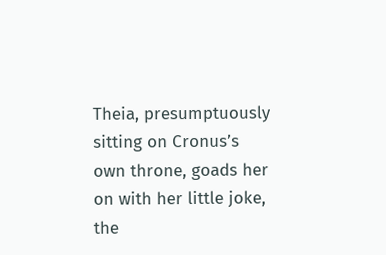Theia, presumptuously sitting on Cronus’s own throne, goads her on with her little joke, the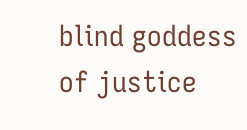blind goddess of justice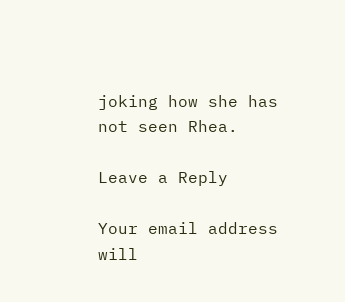joking how she has not seen Rhea.

Leave a Reply

Your email address will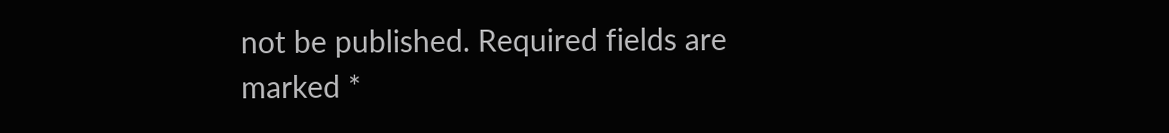not be published. Required fields are marked *